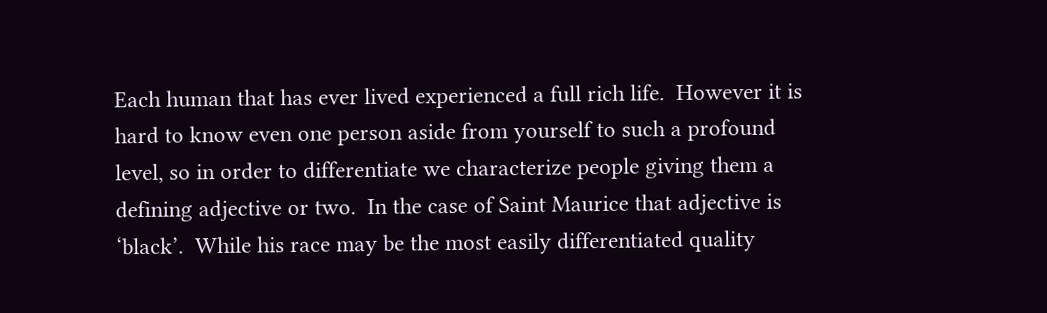Each human that has ever lived experienced a full rich life.  However it is hard to know even one person aside from yourself to such a profound level, so in order to differentiate we characterize people giving them a defining adjective or two.  In the case of Saint Maurice that adjective is ‘black’.  While his race may be the most easily differentiated quality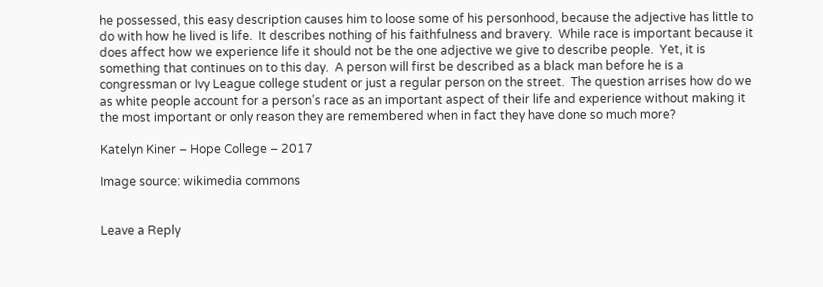he possessed, this easy description causes him to loose some of his personhood, because the adjective has little to do with how he lived is life.  It describes nothing of his faithfulness and bravery.  While race is important because it does affect how we experience life it should not be the one adjective we give to describe people.  Yet, it is something that continues on to this day.  A person will first be described as a black man before he is a congressman or Ivy League college student or just a regular person on the street.  The question arrises how do we as white people account for a person’s race as an important aspect of their life and experience without making it the most important or only reason they are remembered when in fact they have done so much more?

Katelyn Kiner – Hope College – 2017

Image source: wikimedia commons


Leave a Reply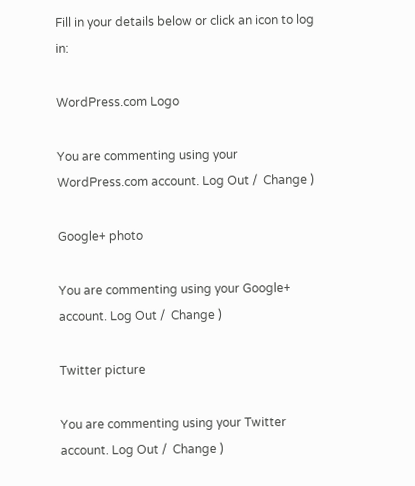Fill in your details below or click an icon to log in:

WordPress.com Logo

You are commenting using your WordPress.com account. Log Out /  Change )

Google+ photo

You are commenting using your Google+ account. Log Out /  Change )

Twitter picture

You are commenting using your Twitter account. Log Out /  Change )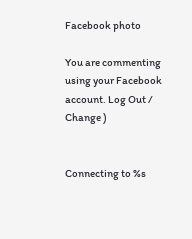Facebook photo

You are commenting using your Facebook account. Log Out /  Change )


Connecting to %s